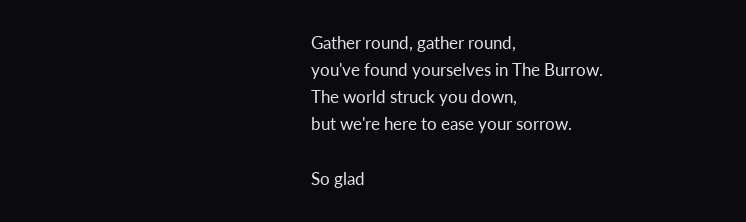Gather round, gather round,
you've found yourselves in The Burrow.
The world struck you down,
but we're here to ease your sorrow.

So glad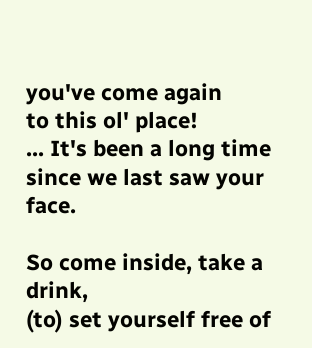you've come again
to this ol' place!
... It's been a long time
since we last saw your face.

So come inside, take a drink,
(to) set yourself free of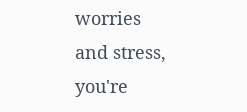worries and stress,
you're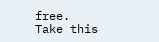free.
Take this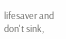lifesaver and don't sink,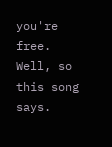you're free.
Well, so this song says.